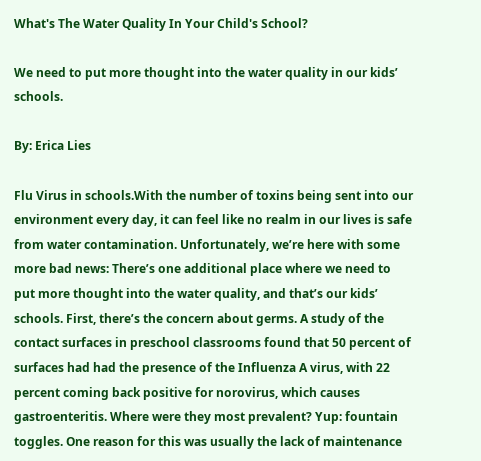What's The Water Quality In Your Child's School?

We need to put more thought into the water quality in our kids’ schools.

By: Erica Lies

Flu Virus in schools.With the number of toxins being sent into our environment every day, it can feel like no realm in our lives is safe from water contamination. Unfortunately, we’re here with some more bad news: There’s one additional place where we need to put more thought into the water quality, and that’s our kids’ schools. First, there’s the concern about germs. A study of the contact surfaces in preschool classrooms found that 50 percent of surfaces had had the presence of the Influenza A virus, with 22 percent coming back positive for norovirus, which causes gastroenteritis. Where were they most prevalent? Yup: fountain toggles. One reason for this was usually the lack of maintenance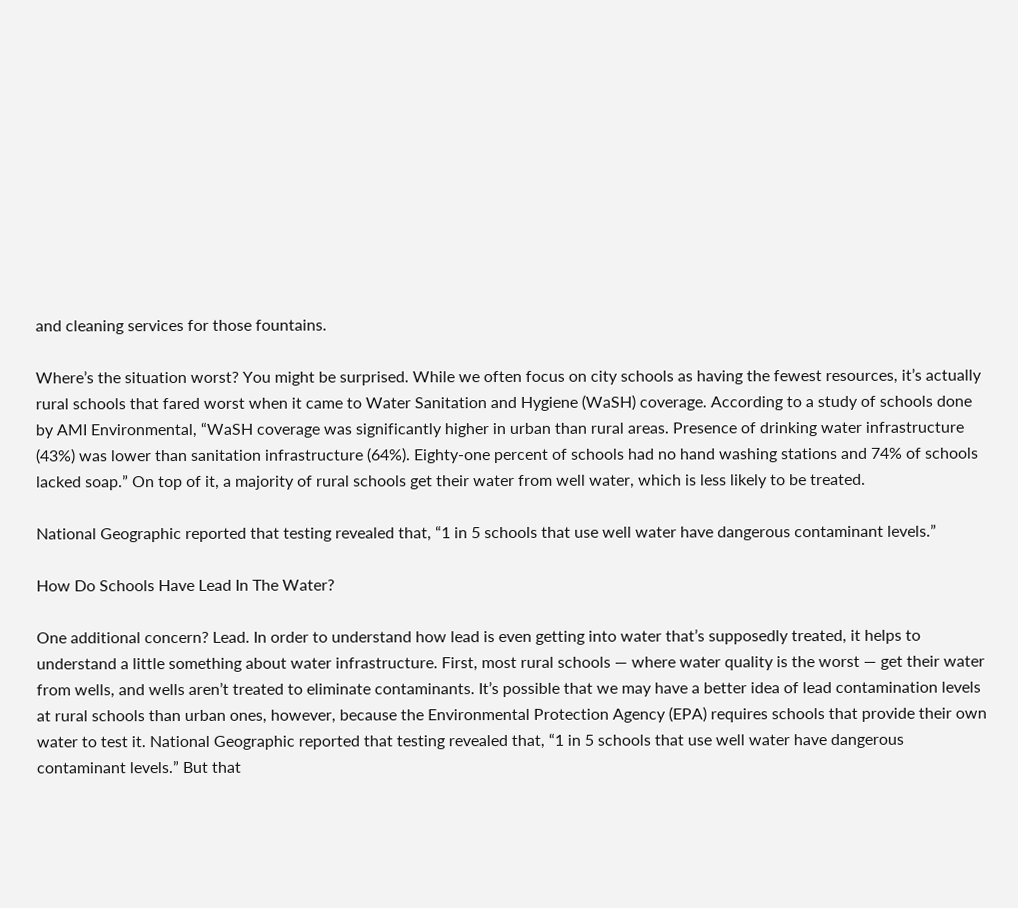and cleaning services for those fountains.

Where’s the situation worst? You might be surprised. While we often focus on city schools as having the fewest resources, it’s actually rural schools that fared worst when it came to Water Sanitation and Hygiene (WaSH) coverage. According to a study of schools done by AMI Environmental, “WaSH coverage was significantly higher in urban than rural areas. Presence of drinking water infrastructure (43%) was lower than sanitation infrastructure (64%). Eighty-one percent of schools had no hand washing stations and 74% of schools lacked soap.” On top of it, a majority of rural schools get their water from well water, which is less likely to be treated.

National Geographic reported that testing revealed that, “1 in 5 schools that use well water have dangerous contaminant levels.”

How Do Schools Have Lead In The Water?

One additional concern? Lead. In order to understand how lead is even getting into water that’s supposedly treated, it helps to understand a little something about water infrastructure. First, most rural schools — where water quality is the worst — get their water from wells, and wells aren’t treated to eliminate contaminants. It’s possible that we may have a better idea of lead contamination levels at rural schools than urban ones, however, because the Environmental Protection Agency (EPA) requires schools that provide their own water to test it. National Geographic reported that testing revealed that, “1 in 5 schools that use well water have dangerous contaminant levels.” But that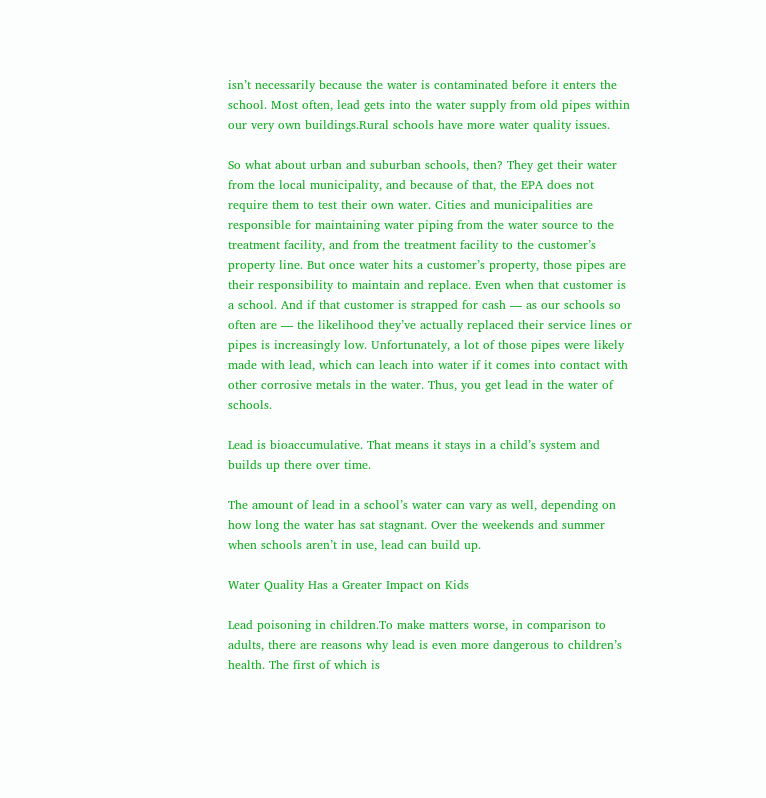isn’t necessarily because the water is contaminated before it enters the school. Most often, lead gets into the water supply from old pipes within our very own buildings.Rural schools have more water quality issues.

So what about urban and suburban schools, then? They get their water from the local municipality, and because of that, the EPA does not require them to test their own water. Cities and municipalities are responsible for maintaining water piping from the water source to the treatment facility, and from the treatment facility to the customer’s property line. But once water hits a customer’s property, those pipes are their responsibility to maintain and replace. Even when that customer is a school. And if that customer is strapped for cash — as our schools so often are — the likelihood they’ve actually replaced their service lines or pipes is increasingly low. Unfortunately, a lot of those pipes were likely made with lead, which can leach into water if it comes into contact with other corrosive metals in the water. Thus, you get lead in the water of schools.

Lead is bioaccumulative. That means it stays in a child’s system and builds up there over time.

The amount of lead in a school’s water can vary as well, depending on how long the water has sat stagnant. Over the weekends and summer when schools aren’t in use, lead can build up.

Water Quality Has a Greater Impact on Kids

Lead poisoning in children.To make matters worse, in comparison to adults, there are reasons why lead is even more dangerous to children’s health. The first of which is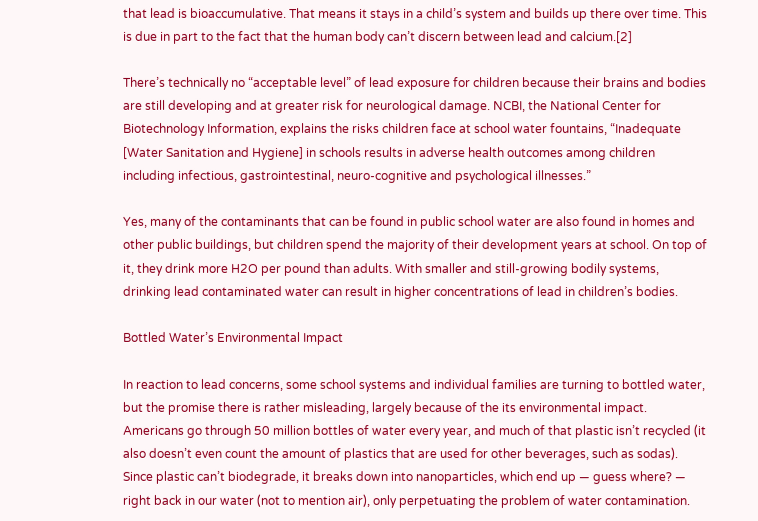that lead is bioaccumulative. That means it stays in a child’s system and builds up there over time. This is due in part to the fact that the human body can’t discern between lead and calcium.[2]

There’s technically no “acceptable level” of lead exposure for children because their brains and bodies are still developing and at greater risk for neurological damage. NCBI, the National Center for Biotechnology Information, explains the risks children face at school water fountains, “Inadequate [Water Sanitation and Hygiene] in schools results in adverse health outcomes among children including infectious, gastrointestinal, neuro-cognitive and psychological illnesses.”

Yes, many of the contaminants that can be found in public school water are also found in homes and other public buildings, but children spend the majority of their development years at school. On top of it, they drink more H2O per pound than adults. With smaller and still-growing bodily systems, drinking lead contaminated water can result in higher concentrations of lead in children’s bodies.

Bottled Water’s Environmental Impact

In reaction to lead concerns, some school systems and individual families are turning to bottled water, but the promise there is rather misleading, largely because of the its environmental impact. Americans go through 50 million bottles of water every year, and much of that plastic isn’t recycled (it also doesn’t even count the amount of plastics that are used for other beverages, such as sodas). Since plastic can’t biodegrade, it breaks down into nanoparticles, which end up — guess where? — right back in our water (not to mention air), only perpetuating the problem of water contamination.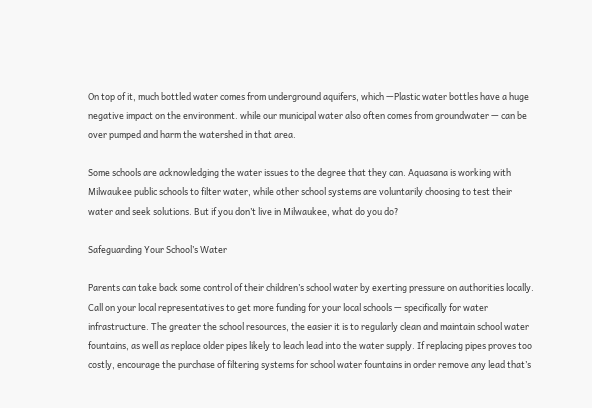On top of it, much bottled water comes from underground aquifers, which —Plastic water bottles have a huge negative impact on the environment. while our municipal water also often comes from groundwater — can be over pumped and harm the watershed in that area.

Some schools are acknowledging the water issues to the degree that they can. Aquasana is working with Milwaukee public schools to filter water, while other school systems are voluntarily choosing to test their water and seek solutions. But if you don’t live in Milwaukee, what do you do?

Safeguarding Your School’s Water

Parents can take back some control of their children’s school water by exerting pressure on authorities locally. Call on your local representatives to get more funding for your local schools — specifically for water infrastructure. The greater the school resources, the easier it is to regularly clean and maintain school water fountains, as well as replace older pipes likely to leach lead into the water supply. If replacing pipes proves too costly, encourage the purchase of filtering systems for school water fountains in order remove any lead that’s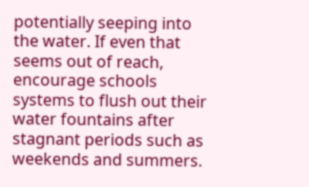potentially seeping into the water. If even that seems out of reach, encourage schools systems to flush out their water fountains after stagnant periods such as weekends and summers.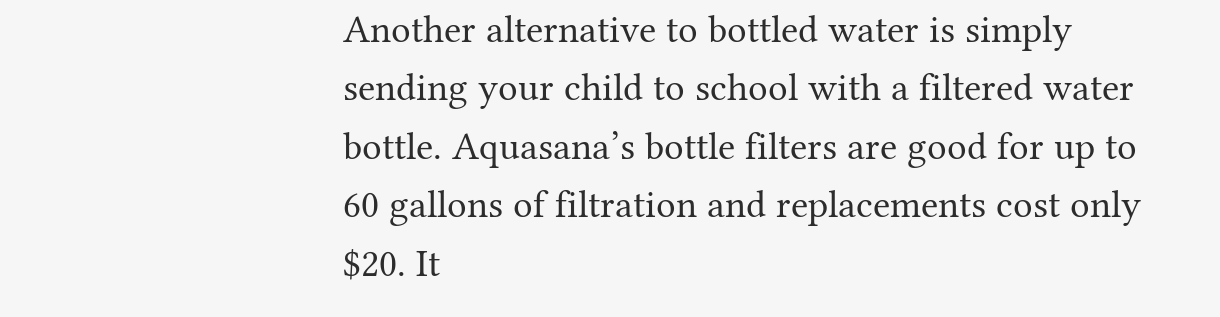Another alternative to bottled water is simply sending your child to school with a filtered water bottle. Aquasana’s bottle filters are good for up to 60 gallons of filtration and replacements cost only $20. It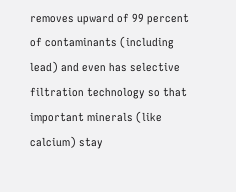removes upward of 99 percent of contaminants (including lead) and even has selective filtration technology so that important minerals (like calcium) stay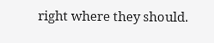right where they should.